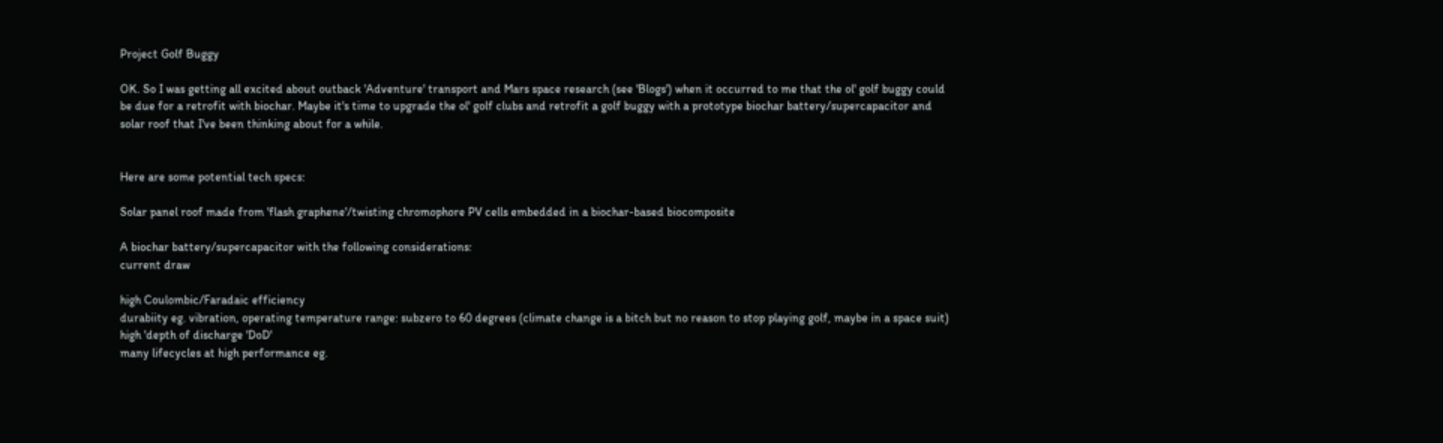Project Golf Buggy

OK. So I was getting all excited about outback 'Adventure' transport and Mars space research (see 'Blogs') when it occurred to me that the ol' golf buggy could be due for a retrofit with biochar. Maybe it's time to upgrade the ol' golf clubs and retrofit a golf buggy with a prototype biochar battery/supercapacitor and solar roof that I've been thinking about for a while.


Here are some potential tech specs:

Solar panel roof made from 'flash graphene'/twisting chromophore PV cells embedded in a biochar-based biocomposite

A biochar battery/supercapacitor with the following considerations:
current draw

high Coulombic/Faradaic efficiency
durabiity eg. vibration, operating temperature range: subzero to 60 degrees (climate change is a bitch but no reason to stop playing golf, maybe in a space suit)
high 'depth of discharge 'DoD'
many lifecycles at high performance eg.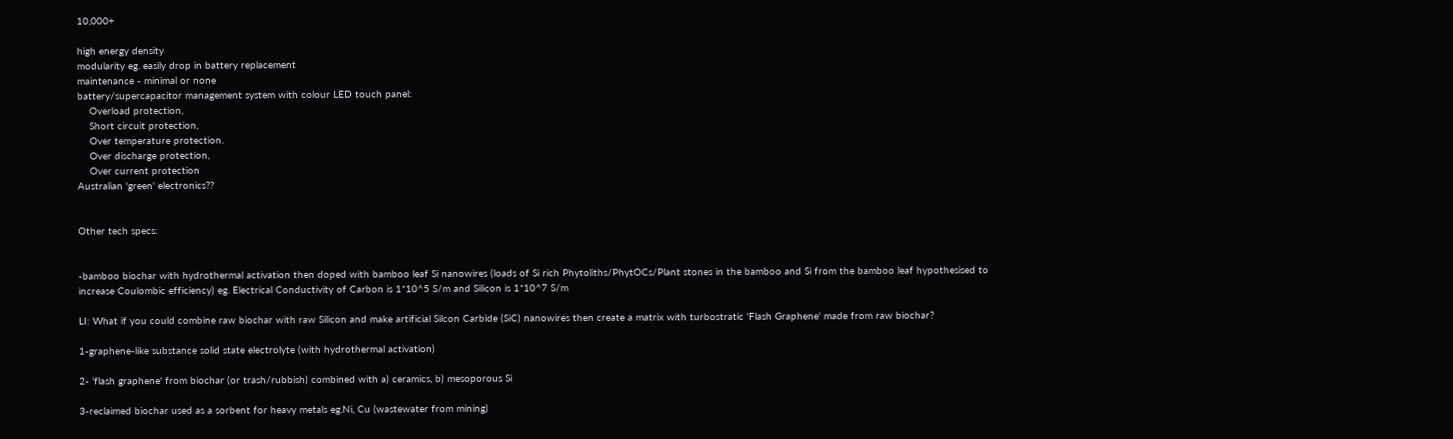10,000+

high energy density
modularity eg. easily drop in battery replacement
maintenance - minimal or none
battery/supercapacitor management system with colour LED touch panel:
    Overload protection,
    Short circuit protection,
    Over temperature protection.
    Over discharge protection,
    Over current protection
Australian 'green' electronics??


Other tech specs:


-bamboo biochar with hydrothermal activation then doped with bamboo leaf Si nanowires (loads of Si rich Phytoliths/PhytOCs/Plant stones in the bamboo and Si from the bamboo leaf hypothesised to increase Coulombic efficiency) eg. Electrical Conductivity of Carbon is 1*10^5 S/m and Silicon is 1*10^7 S/m

LI: What if you could combine raw biochar with raw Silicon and make artificial Silcon Carbide (SiC) nanowires then create a matrix with turbostratic 'Flash Graphene' made from raw biochar?

1-graphene-like substance solid state electrolyte (with hydrothermal activation)

2- 'flash graphene' from biochar (or trash/rubbish) combined with a) ceramics, b) mesoporous Si

3-reclaimed biochar used as a sorbent for heavy metals eg.Ni, Cu (wastewater from mining)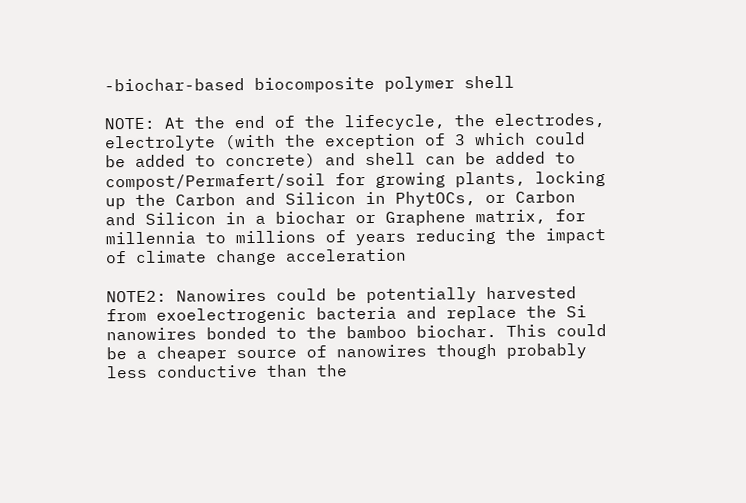-biochar-based biocomposite polymer shell

NOTE: At the end of the lifecycle, the electrodes, electrolyte (with the exception of 3 which could be added to concrete) and shell can be added to compost/Permafert/soil for growing plants, locking up the Carbon and Silicon in PhytOCs, or Carbon and Silicon in a biochar or Graphene matrix, for millennia to millions of years reducing the impact of climate change acceleration

NOTE2: Nanowires could be potentially harvested from exoelectrogenic bacteria and replace the Si nanowires bonded to the bamboo biochar. This could be a cheaper source of nanowires though probably less conductive than the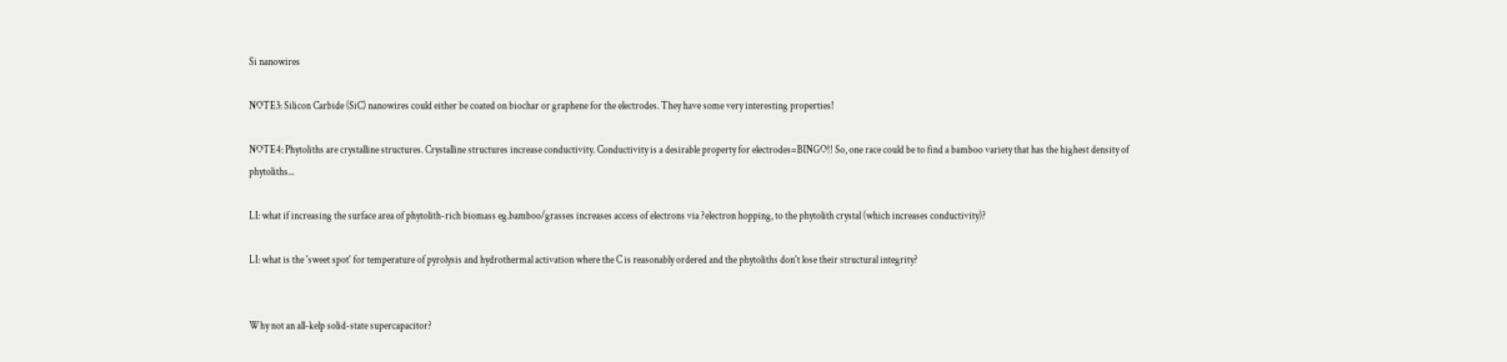Si nanowires

NOTE3: Silicon Carbide (SiC) nanowires could either be coated on biochar or graphene for the electrodes. They have some very interesting properties!

NOTE4: Phytoliths are crystalline structures. Crystalline structures increase conductivity. Conductivity is a desirable property for electrodes=BINGO!! So, one race could be to find a bamboo variety that has the highest density of phytoliths...

LI: what if increasing the surface area of phytolith-rich biomass eg.bamboo/grasses increases access of electrons via ?electron hopping, to the phytolith crystal (which increases conductivity)?

LI: what is the 'sweet spot' for temperature of pyrolysis and hydrothermal activation where the C is reasonably ordered and the phytoliths don't lose their structural integrity?


Why not an all-kelp solid-state supercapacitor?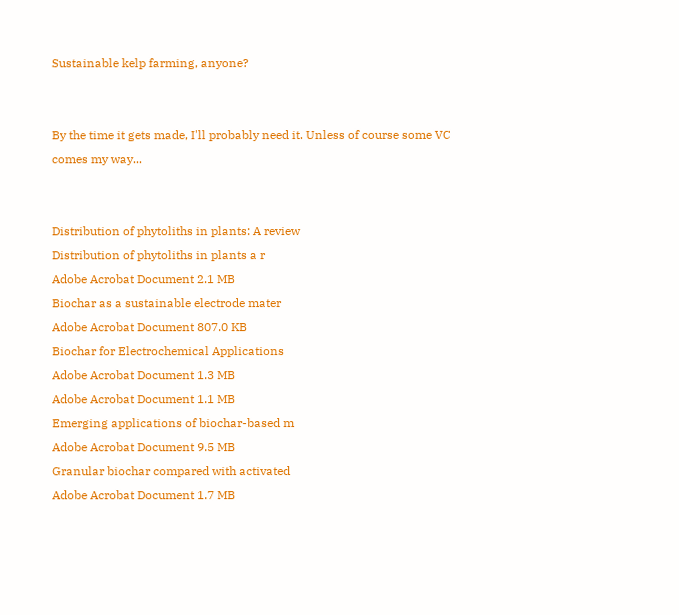Sustainable kelp farming, anyone?


By the time it gets made, I'll probably need it. Unless of course some VC comes my way...


Distribution of phytoliths in plants: A review
Distribution of phytoliths in plants a r
Adobe Acrobat Document 2.1 MB
Biochar as a sustainable electrode mater
Adobe Acrobat Document 807.0 KB
Biochar for Electrochemical Applications
Adobe Acrobat Document 1.3 MB
Adobe Acrobat Document 1.1 MB
Emerging applications of biochar-based m
Adobe Acrobat Document 9.5 MB
Granular biochar compared with activated
Adobe Acrobat Document 1.7 MB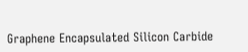Graphene Encapsulated Silicon Carbide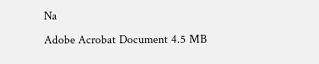Na
Adobe Acrobat Document 4.5 MB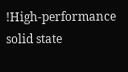!High-performance solid state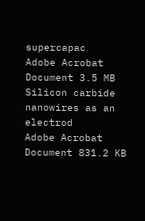supercapac
Adobe Acrobat Document 3.5 MB
Silicon carbide nanowires as an electrod
Adobe Acrobat Document 831.2 KB